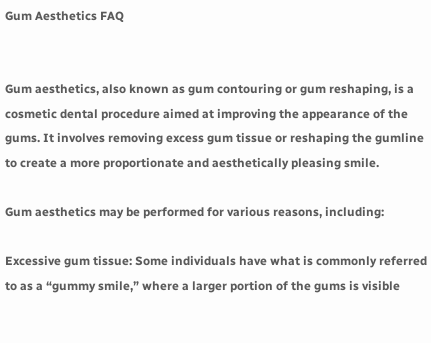Gum Aesthetics FAQ


Gum aesthetics, also known as gum contouring or gum reshaping, is a cosmetic dental procedure aimed at improving the appearance of the gums. It involves removing excess gum tissue or reshaping the gumline to create a more proportionate and aesthetically pleasing smile.

Gum aesthetics may be performed for various reasons, including:

Excessive gum tissue: Some individuals have what is commonly referred to as a “gummy smile,” where a larger portion of the gums is visible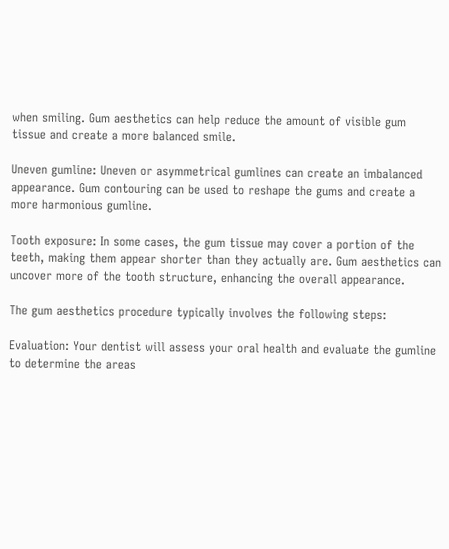when smiling. Gum aesthetics can help reduce the amount of visible gum tissue and create a more balanced smile.

Uneven gumline: Uneven or asymmetrical gumlines can create an imbalanced appearance. Gum contouring can be used to reshape the gums and create a more harmonious gumline.

Tooth exposure: In some cases, the gum tissue may cover a portion of the teeth, making them appear shorter than they actually are. Gum aesthetics can uncover more of the tooth structure, enhancing the overall appearance.

The gum aesthetics procedure typically involves the following steps:

Evaluation: Your dentist will assess your oral health and evaluate the gumline to determine the areas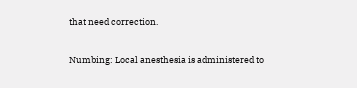that need correction.

Numbing: Local anesthesia is administered to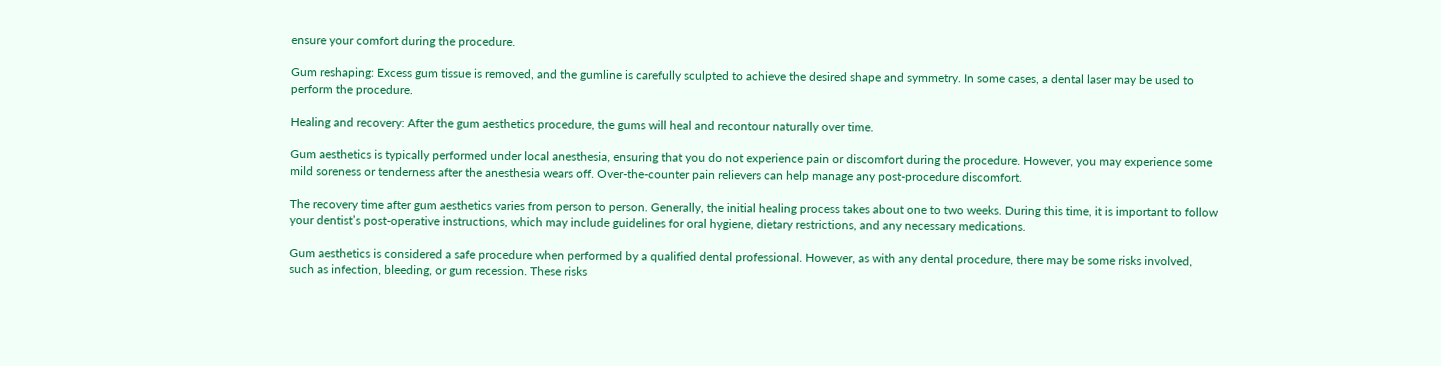ensure your comfort during the procedure.

Gum reshaping: Excess gum tissue is removed, and the gumline is carefully sculpted to achieve the desired shape and symmetry. In some cases, a dental laser may be used to perform the procedure.

Healing and recovery: After the gum aesthetics procedure, the gums will heal and recontour naturally over time.

Gum aesthetics is typically performed under local anesthesia, ensuring that you do not experience pain or discomfort during the procedure. However, you may experience some mild soreness or tenderness after the anesthesia wears off. Over-the-counter pain relievers can help manage any post-procedure discomfort.

The recovery time after gum aesthetics varies from person to person. Generally, the initial healing process takes about one to two weeks. During this time, it is important to follow your dentist’s post-operative instructions, which may include guidelines for oral hygiene, dietary restrictions, and any necessary medications.

Gum aesthetics is considered a safe procedure when performed by a qualified dental professional. However, as with any dental procedure, there may be some risks involved, such as infection, bleeding, or gum recession. These risks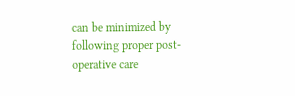can be minimized by following proper post-operative care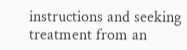instructions and seeking treatment from an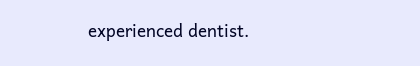experienced dentist.